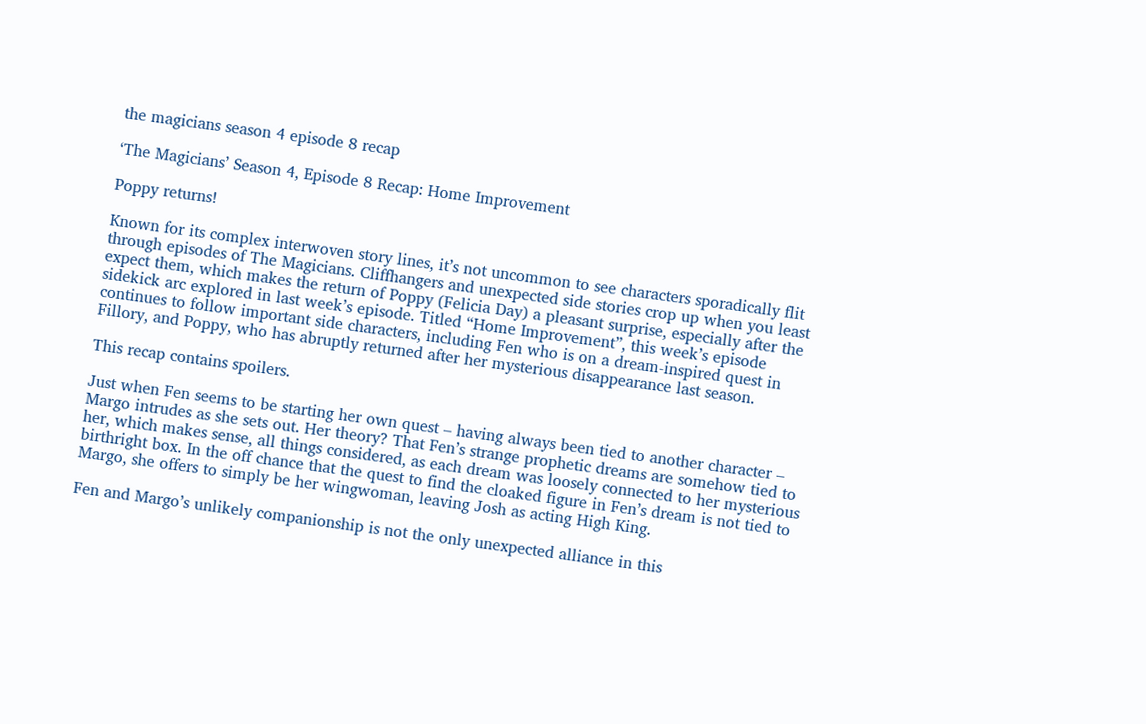the magicians season 4 episode 8 recap

‘The Magicians’ Season 4, Episode 8 Recap: Home Improvement

Poppy returns!

Known for its complex interwoven story lines, it’s not uncommon to see characters sporadically flit through episodes of The Magicians. Cliffhangers and unexpected side stories crop up when you least expect them, which makes the return of Poppy (Felicia Day) a pleasant surprise, especially after the sidekick arc explored in last week’s episode. Titled “Home Improvement”, this week’s episode continues to follow important side characters, including Fen who is on a dream-inspired quest in Fillory, and Poppy, who has abruptly returned after her mysterious disappearance last season.

This recap contains spoilers.

Just when Fen seems to be starting her own quest – having always been tied to another character – Margo intrudes as she sets out. Her theory? That Fen’s strange prophetic dreams are somehow tied to her, which makes sense, all things considered, as each dream was loosely connected to her mysterious birthright box. In the off chance that the quest to find the cloaked figure in Fen’s dream is not tied to Margo, she offers to simply be her wingwoman, leaving Josh as acting High King.

Fen and Margo’s unlikely companionship is not the only unexpected alliance in this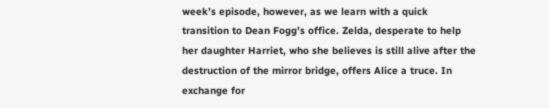week’s episode, however, as we learn with a quick transition to Dean Fogg’s office. Zelda, desperate to help her daughter Harriet, who she believes is still alive after the destruction of the mirror bridge, offers Alice a truce. In exchange for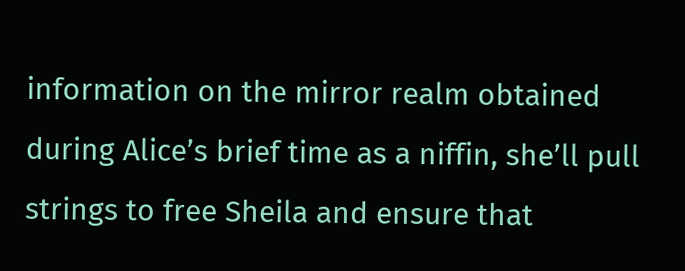information on the mirror realm obtained during Alice’s brief time as a niffin, she’ll pull strings to free Sheila and ensure that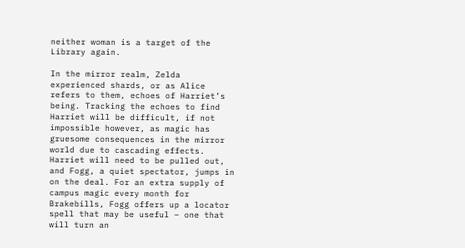neither woman is a target of the Library again.

In the mirror realm, Zelda experienced shards, or as Alice refers to them, echoes of Harriet’s being. Tracking the echoes to find Harriet will be difficult, if not impossible however, as magic has gruesome consequences in the mirror world due to cascading effects. Harriet will need to be pulled out, and Fogg, a quiet spectator, jumps in on the deal. For an extra supply of campus magic every month for Brakebills, Fogg offers up a locator spell that may be useful – one that will turn an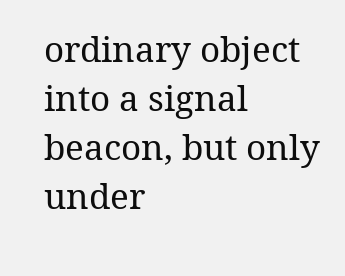ordinary object into a signal beacon, but only under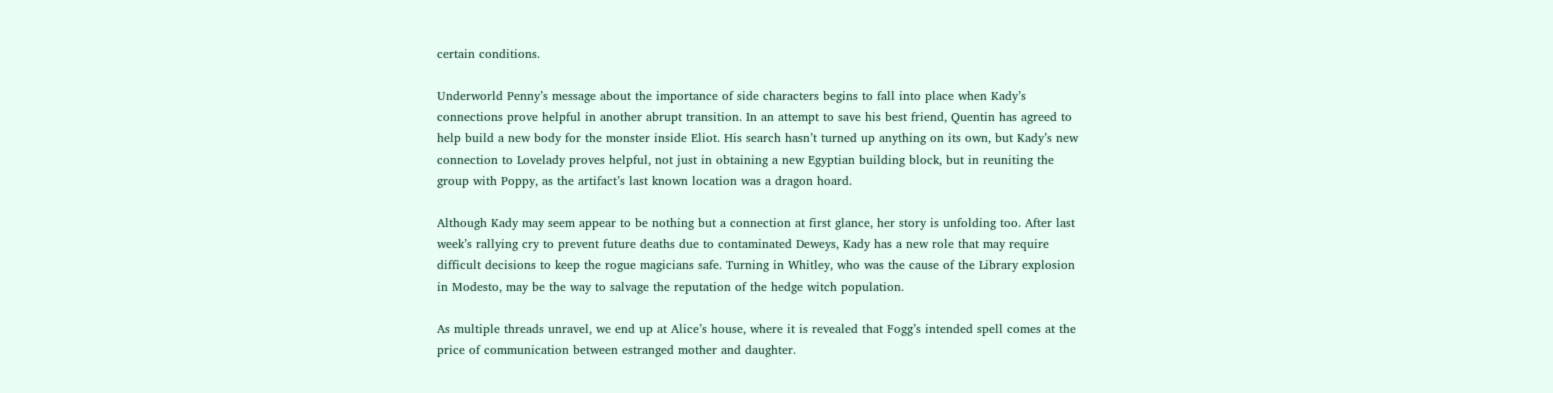certain conditions.

Underworld Penny’s message about the importance of side characters begins to fall into place when Kady’s connections prove helpful in another abrupt transition. In an attempt to save his best friend, Quentin has agreed to help build a new body for the monster inside Eliot. His search hasn’t turned up anything on its own, but Kady’s new connection to Lovelady proves helpful, not just in obtaining a new Egyptian building block, but in reuniting the group with Poppy, as the artifact’s last known location was a dragon hoard.

Although Kady may seem appear to be nothing but a connection at first glance, her story is unfolding too. After last week’s rallying cry to prevent future deaths due to contaminated Deweys, Kady has a new role that may require difficult decisions to keep the rogue magicians safe. Turning in Whitley, who was the cause of the Library explosion in Modesto, may be the way to salvage the reputation of the hedge witch population.

As multiple threads unravel, we end up at Alice’s house, where it is revealed that Fogg’s intended spell comes at the price of communication between estranged mother and daughter.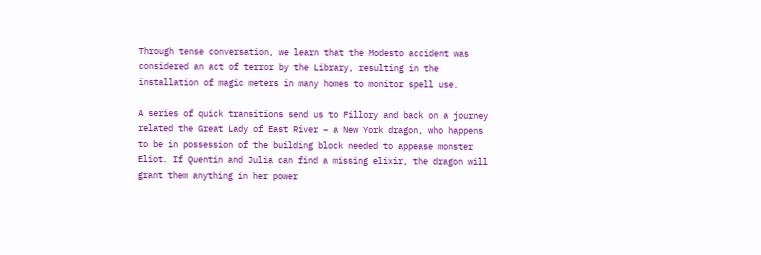Through tense conversation, we learn that the Modesto accident was considered an act of terror by the Library, resulting in the installation of magic meters in many homes to monitor spell use.

A series of quick transitions send us to Fillory and back on a journey related the Great Lady of East River – a New York dragon, who happens to be in possession of the building block needed to appease monster Eliot. If Quentin and Julia can find a missing elixir, the dragon will grant them anything in her power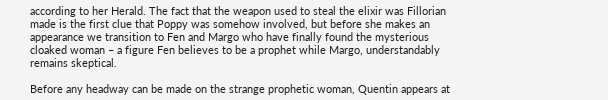according to her Herald. The fact that the weapon used to steal the elixir was Fillorian made is the first clue that Poppy was somehow involved, but before she makes an appearance we transition to Fen and Margo who have finally found the mysterious cloaked woman – a figure Fen believes to be a prophet while Margo, understandably remains skeptical.

Before any headway can be made on the strange prophetic woman, Quentin appears at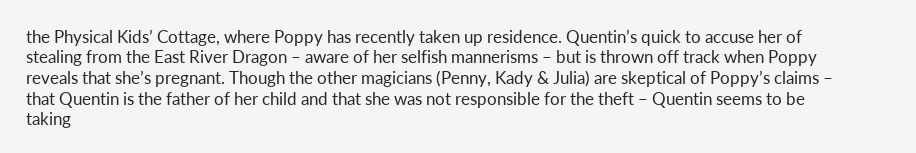the Physical Kids’ Cottage, where Poppy has recently taken up residence. Quentin’s quick to accuse her of stealing from the East River Dragon – aware of her selfish mannerisms – but is thrown off track when Poppy reveals that she’s pregnant. Though the other magicians (Penny, Kady & Julia) are skeptical of Poppy’s claims – that Quentin is the father of her child and that she was not responsible for the theft – Quentin seems to be taking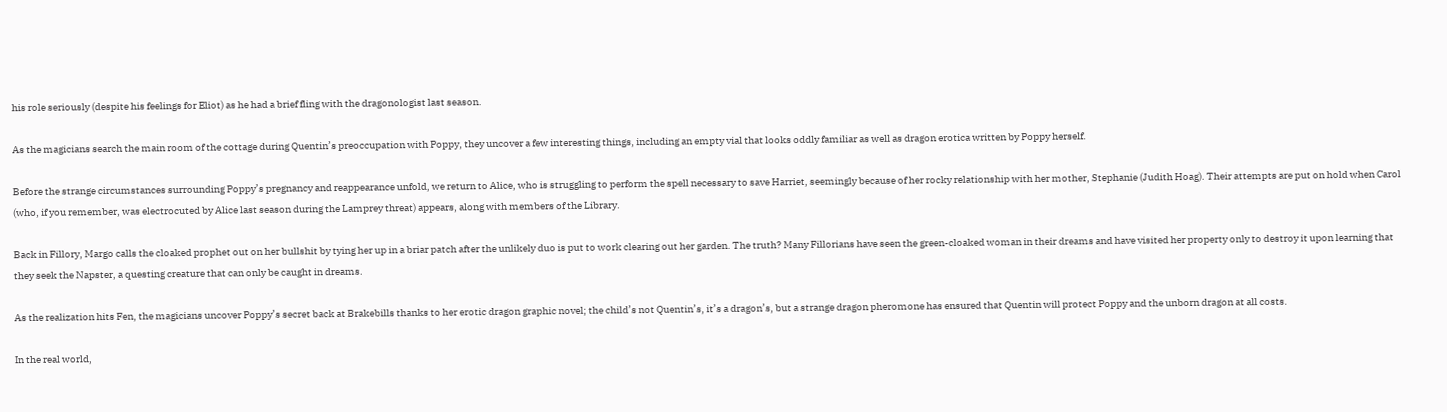his role seriously (despite his feelings for Eliot) as he had a brief fling with the dragonologist last season.

As the magicians search the main room of the cottage during Quentin’s preoccupation with Poppy, they uncover a few interesting things, including an empty vial that looks oddly familiar as well as dragon erotica written by Poppy herself.

Before the strange circumstances surrounding Poppy’s pregnancy and reappearance unfold, we return to Alice, who is struggling to perform the spell necessary to save Harriet, seemingly because of her rocky relationship with her mother, Stephanie (Judith Hoag). Their attempts are put on hold when Carol (who, if you remember, was electrocuted by Alice last season during the Lamprey threat) appears, along with members of the Library.

Back in Fillory, Margo calls the cloaked prophet out on her bullshit by tying her up in a briar patch after the unlikely duo is put to work clearing out her garden. The truth? Many Fillorians have seen the green-cloaked woman in their dreams and have visited her property only to destroy it upon learning that they seek the Napster, a questing creature that can only be caught in dreams.

As the realization hits Fen, the magicians uncover Poppy’s secret back at Brakebills thanks to her erotic dragon graphic novel; the child’s not Quentin’s, it’s a dragon’s, but a strange dragon pheromone has ensured that Quentin will protect Poppy and the unborn dragon at all costs.

In the real world,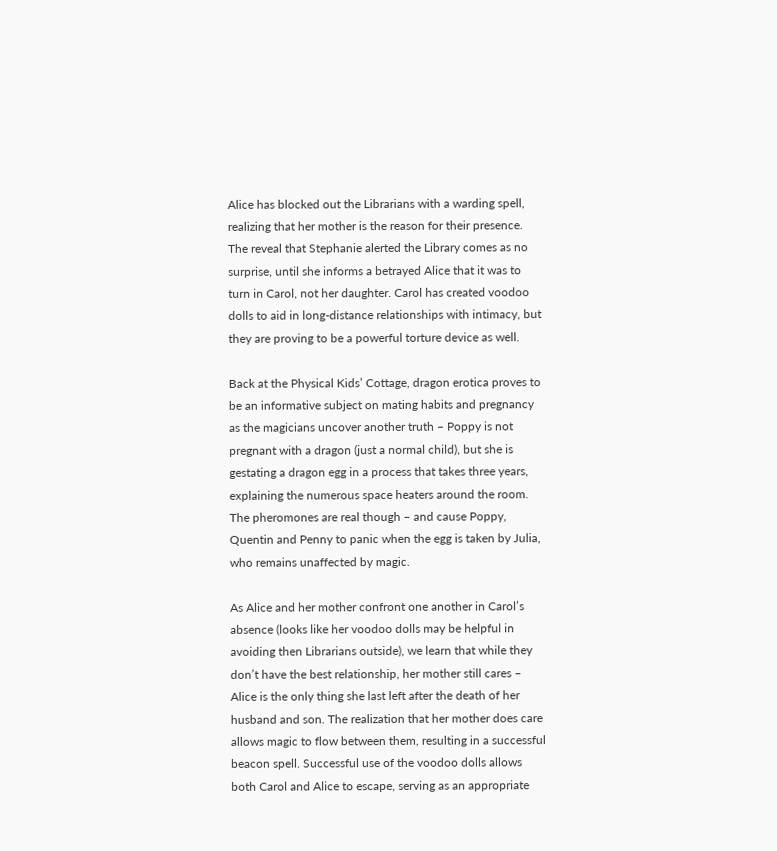Alice has blocked out the Librarians with a warding spell, realizing that her mother is the reason for their presence. The reveal that Stephanie alerted the Library comes as no surprise, until she informs a betrayed Alice that it was to turn in Carol, not her daughter. Carol has created voodoo dolls to aid in long-distance relationships with intimacy, but they are proving to be a powerful torture device as well.

Back at the Physical Kids’ Cottage, dragon erotica proves to be an informative subject on mating habits and pregnancy as the magicians uncover another truth – Poppy is not pregnant with a dragon (just a normal child), but she is gestating a dragon egg in a process that takes three years, explaining the numerous space heaters around the room. The pheromones are real though – and cause Poppy, Quentin and Penny to panic when the egg is taken by Julia, who remains unaffected by magic.

As Alice and her mother confront one another in Carol’s absence (looks like her voodoo dolls may be helpful in avoiding then Librarians outside), we learn that while they don’t have the best relationship, her mother still cares – Alice is the only thing she last left after the death of her husband and son. The realization that her mother does care allows magic to flow between them, resulting in a successful beacon spell. Successful use of the voodoo dolls allows both Carol and Alice to escape, serving as an appropriate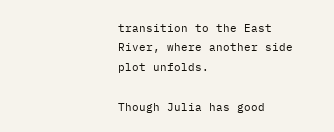transition to the East River, where another side plot unfolds.

Though Julia has good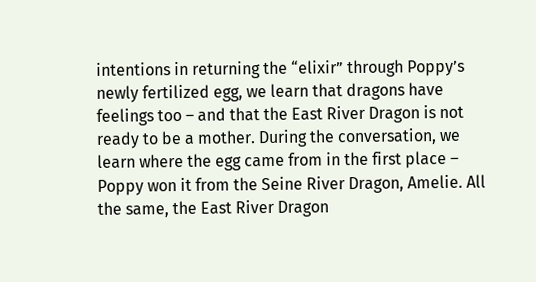intentions in returning the “elixir” through Poppy’s newly fertilized egg, we learn that dragons have feelings too – and that the East River Dragon is not ready to be a mother. During the conversation, we learn where the egg came from in the first place – Poppy won it from the Seine River Dragon, Amelie. All the same, the East River Dragon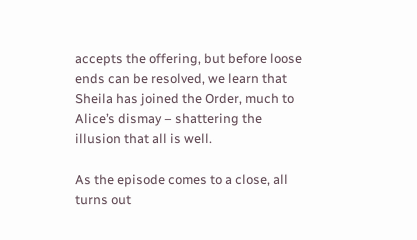accepts the offering, but before loose ends can be resolved, we learn that Sheila has joined the Order, much to Alice’s dismay – shattering the illusion that all is well.

As the episode comes to a close, all turns out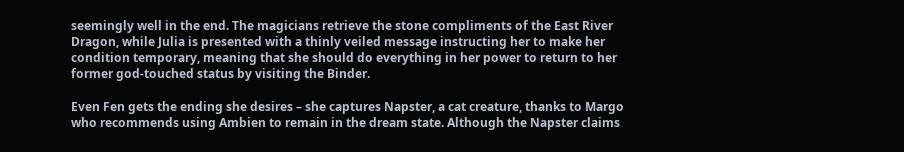seemingly well in the end. The magicians retrieve the stone compliments of the East River Dragon, while Julia is presented with a thinly veiled message instructing her to make her condition temporary, meaning that she should do everything in her power to return to her former god-touched status by visiting the Binder.

Even Fen gets the ending she desires – she captures Napster, a cat creature, thanks to Margo who recommends using Ambien to remain in the dream state. Although the Napster claims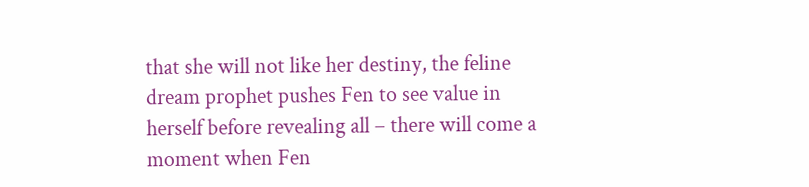that she will not like her destiny, the feline dream prophet pushes Fen to see value in herself before revealing all – there will come a moment when Fen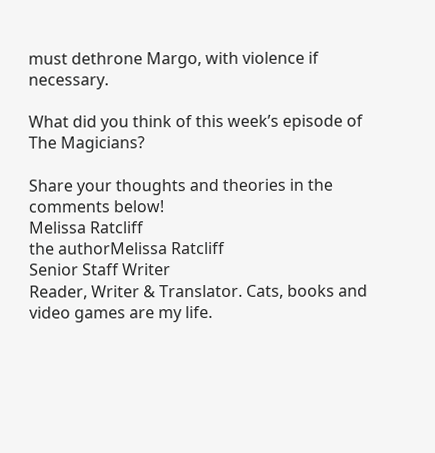must dethrone Margo, with violence if necessary.

What did you think of this week’s episode of The Magicians?

Share your thoughts and theories in the comments below!
Melissa Ratcliff
the authorMelissa Ratcliff
Senior Staff Writer
Reader, Writer & Translator. Cats, books and video games are my life.